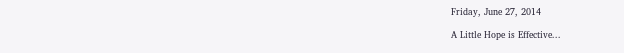Friday, June 27, 2014

A Little Hope is Effective...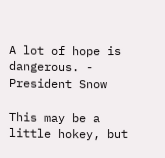A lot of hope is dangerous. - President Snow

This may be a little hokey, but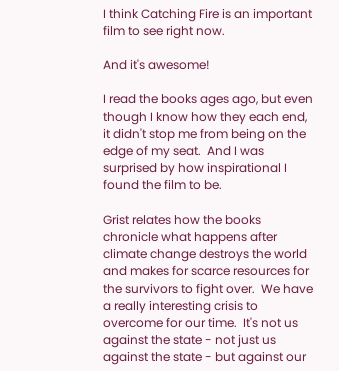I think Catching Fire is an important film to see right now.

And it's awesome!

I read the books ages ago, but even though I know how they each end, it didn't stop me from being on the edge of my seat.  And I was surprised by how inspirational I found the film to be.

Grist relates how the books chronicle what happens after climate change destroys the world and makes for scarce resources for the survivors to fight over.  We have a really interesting crisis to overcome for our time.  It's not us against the state - not just us against the state - but against our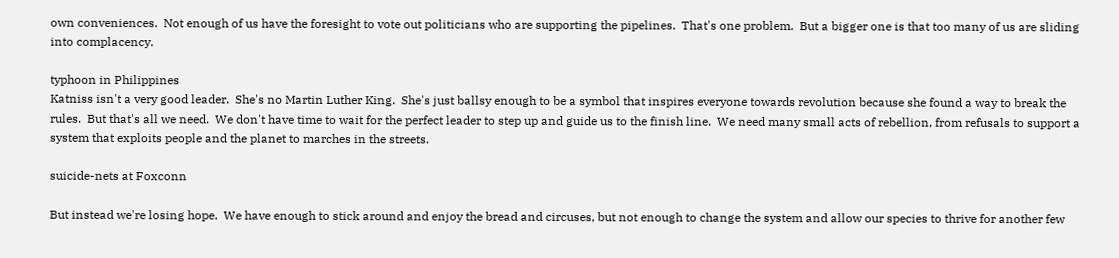own conveniences.  Not enough of us have the foresight to vote out politicians who are supporting the pipelines.  That's one problem.  But a bigger one is that too many of us are sliding into complacency.

typhoon in Philippines
Katniss isn't a very good leader.  She's no Martin Luther King.  She's just ballsy enough to be a symbol that inspires everyone towards revolution because she found a way to break the rules.  But that's all we need.  We don't have time to wait for the perfect leader to step up and guide us to the finish line.  We need many small acts of rebellion, from refusals to support a system that exploits people and the planet to marches in the streets.

suicide-nets at Foxconn

But instead we're losing hope.  We have enough to stick around and enjoy the bread and circuses, but not enough to change the system and allow our species to thrive for another few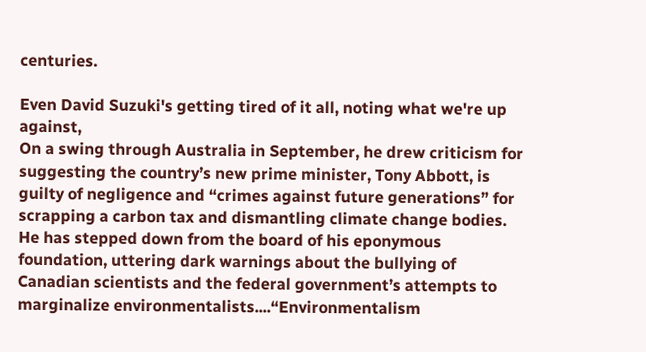centuries.

Even David Suzuki's getting tired of it all, noting what we're up against,
On a swing through Australia in September, he drew criticism for suggesting the country’s new prime minister, Tony Abbott, is guilty of negligence and “crimes against future generations” for scrapping a carbon tax and dismantling climate change bodies. He has stepped down from the board of his eponymous foundation, uttering dark warnings about the bullying of Canadian scientists and the federal government’s attempts to marginalize environmentalists....“Environmentalism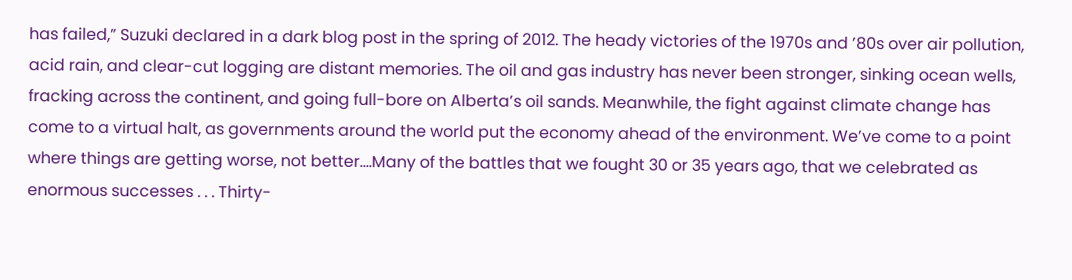has failed,” Suzuki declared in a dark blog post in the spring of 2012. The heady victories of the 1970s and ’80s over air pollution, acid rain, and clear-cut logging are distant memories. The oil and gas industry has never been stronger, sinking ocean wells, fracking across the continent, and going full-bore on Alberta’s oil sands. Meanwhile, the fight against climate change has come to a virtual halt, as governments around the world put the economy ahead of the environment. We’ve come to a point where things are getting worse, not better....Many of the battles that we fought 30 or 35 years ago, that we celebrated as enormous successes . . . Thirty-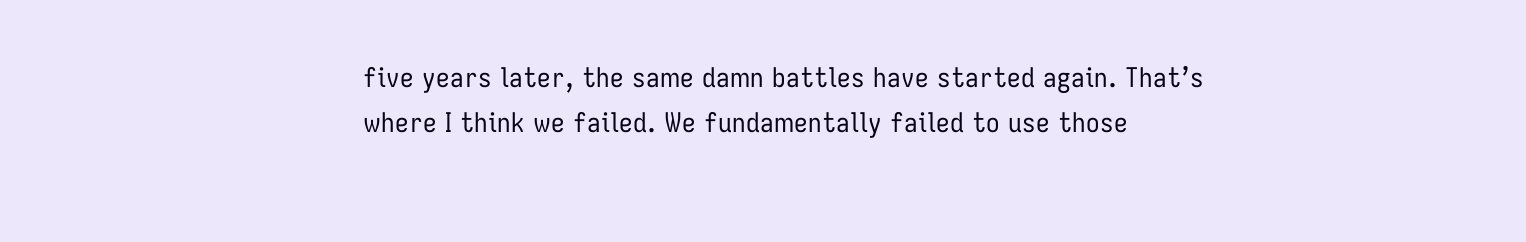five years later, the same damn battles have started again. That’s where I think we failed. We fundamentally failed to use those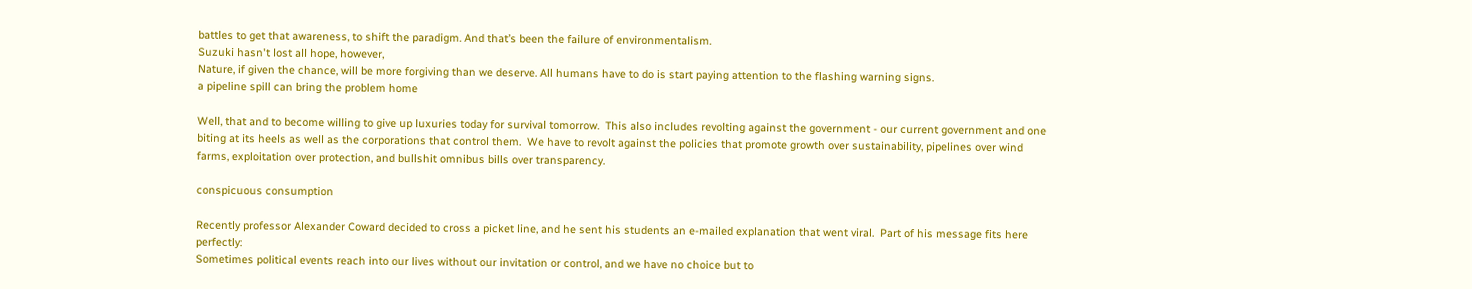battles to get that awareness, to shift the paradigm. And that’s been the failure of environmentalism.
Suzuki hasn't lost all hope, however,
Nature, if given the chance, will be more forgiving than we deserve. All humans have to do is start paying attention to the flashing warning signs.
a pipeline spill can bring the problem home

Well, that and to become willing to give up luxuries today for survival tomorrow.  This also includes revolting against the government - our current government and one biting at its heels as well as the corporations that control them.  We have to revolt against the policies that promote growth over sustainability, pipelines over wind farms, exploitation over protection, and bullshit omnibus bills over transparency.

conspicuous consumption

Recently professor Alexander Coward decided to cross a picket line, and he sent his students an e-mailed explanation that went viral.  Part of his message fits here perfectly:
Sometimes political events reach into our lives without our invitation or control, and we have no choice but to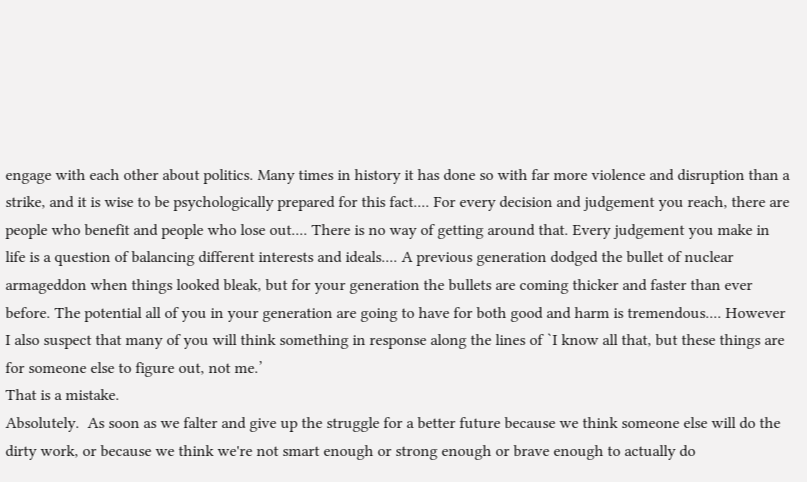engage with each other about politics. Many times in history it has done so with far more violence and disruption than a strike, and it is wise to be psychologically prepared for this fact.... For every decision and judgement you reach, there are people who benefit and people who lose out.... There is no way of getting around that. Every judgement you make in life is a question of balancing different interests and ideals.... A previous generation dodged the bullet of nuclear armageddon when things looked bleak, but for your generation the bullets are coming thicker and faster than ever before. The potential all of you in your generation are going to have for both good and harm is tremendous.... However I also suspect that many of you will think something in response along the lines of `I know all that, but these things are for someone else to figure out, not me.’
That is a mistake.
Absolutely.  As soon as we falter and give up the struggle for a better future because we think someone else will do the dirty work, or because we think we're not smart enough or strong enough or brave enough to actually do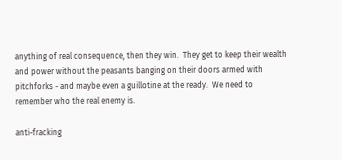anything of real consequence, then they win.  They get to keep their wealth and power without the peasants banging on their doors armed with pitchforks - and maybe even a guillotine at the ready.  We need to remember who the real enemy is.

anti-fracking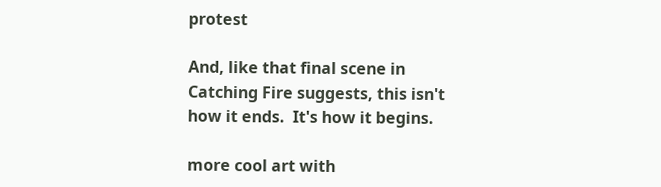protest

And, like that final scene in Catching Fire suggests, this isn't how it ends.  It's how it begins.

more cool art with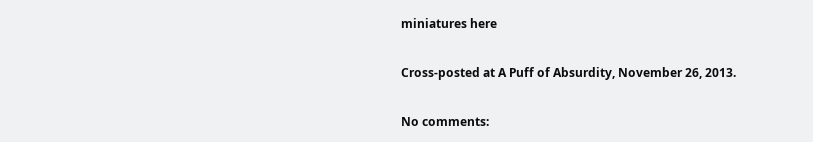miniatures here

Cross-posted at A Puff of Absurdity, November 26, 2013.

No comments: